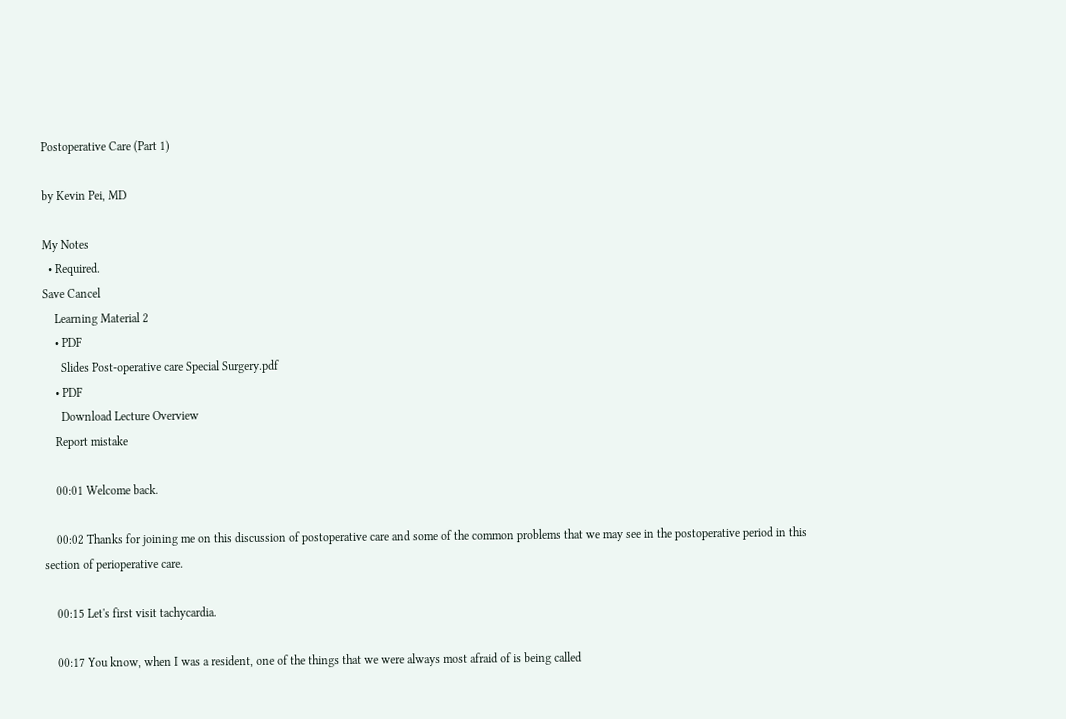Postoperative Care (Part 1)

by Kevin Pei, MD

My Notes
  • Required.
Save Cancel
    Learning Material 2
    • PDF
      Slides Post-operative care Special Surgery.pdf
    • PDF
      Download Lecture Overview
    Report mistake

    00:01 Welcome back.

    00:02 Thanks for joining me on this discussion of postoperative care and some of the common problems that we may see in the postoperative period in this section of perioperative care.

    00:15 Let's first visit tachycardia.

    00:17 You know, when I was a resident, one of the things that we were always most afraid of is being called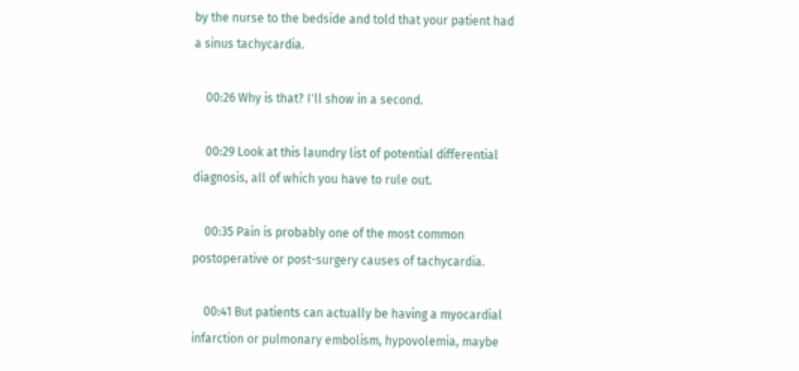by the nurse to the bedside and told that your patient had a sinus tachycardia.

    00:26 Why is that? I'll show in a second.

    00:29 Look at this laundry list of potential differential diagnosis, all of which you have to rule out.

    00:35 Pain is probably one of the most common postoperative or post-surgery causes of tachycardia.

    00:41 But patients can actually be having a myocardial infarction or pulmonary embolism, hypovolemia, maybe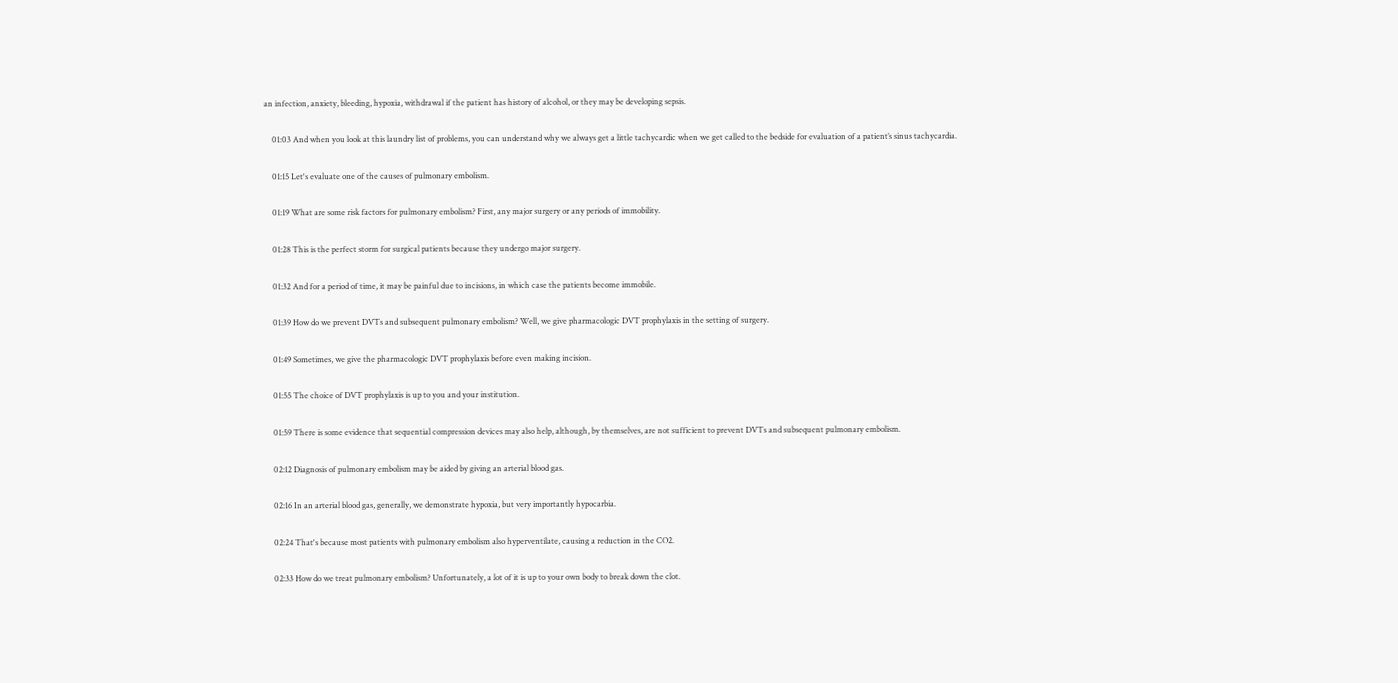an infection, anxiety, bleeding, hypoxia, withdrawal if the patient has history of alcohol, or they may be developing sepsis.

    01:03 And when you look at this laundry list of problems, you can understand why we always get a little tachycardic when we get called to the bedside for evaluation of a patient’s sinus tachycardia.

    01:15 Let's evaluate one of the causes of pulmonary embolism.

    01:19 What are some risk factors for pulmonary embolism? First, any major surgery or any periods of immobility.

    01:28 This is the perfect storm for surgical patients because they undergo major surgery.

    01:32 And for a period of time, it may be painful due to incisions, in which case the patients become immobile.

    01:39 How do we prevent DVTs and subsequent pulmonary embolism? Well, we give pharmacologic DVT prophylaxis in the setting of surgery.

    01:49 Sometimes, we give the pharmacologic DVT prophylaxis before even making incision.

    01:55 The choice of DVT prophylaxis is up to you and your institution.

    01:59 There is some evidence that sequential compression devices may also help, although, by themselves, are not sufficient to prevent DVTs and subsequent pulmonary embolism.

    02:12 Diagnosis of pulmonary embolism may be aided by giving an arterial blood gas.

    02:16 In an arterial blood gas, generally, we demonstrate hypoxia, but very importantly hypocarbia.

    02:24 That's because most patients with pulmonary embolism also hyperventilate, causing a reduction in the CO2.

    02:33 How do we treat pulmonary embolism? Unfortunately, a lot of it is up to your own body to break down the clot.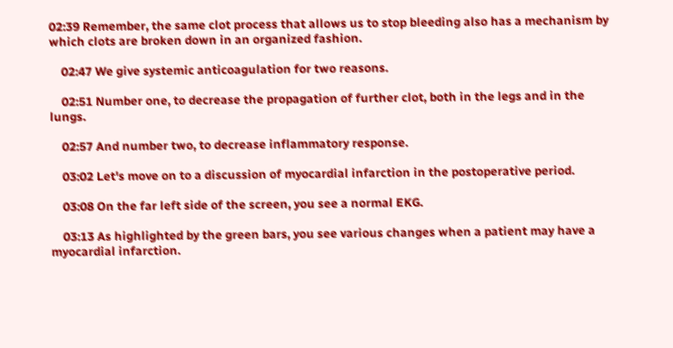02:39 Remember, the same clot process that allows us to stop bleeding also has a mechanism by which clots are broken down in an organized fashion.

    02:47 We give systemic anticoagulation for two reasons.

    02:51 Number one, to decrease the propagation of further clot, both in the legs and in the lungs.

    02:57 And number two, to decrease inflammatory response.

    03:02 Let's move on to a discussion of myocardial infarction in the postoperative period.

    03:08 On the far left side of the screen, you see a normal EKG.

    03:13 As highlighted by the green bars, you see various changes when a patient may have a myocardial infarction.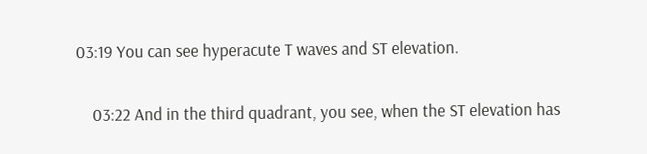03:19 You can see hyperacute T waves and ST elevation.

    03:22 And in the third quadrant, you see, when the ST elevation has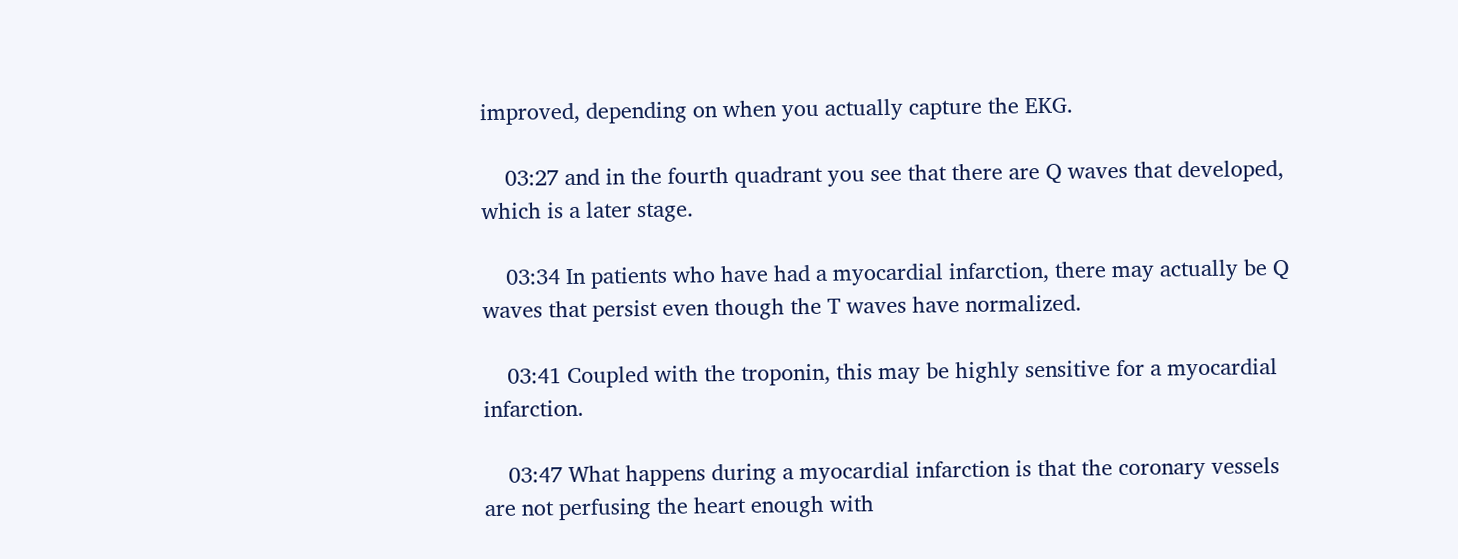improved, depending on when you actually capture the EKG.

    03:27 and in the fourth quadrant you see that there are Q waves that developed, which is a later stage.

    03:34 In patients who have had a myocardial infarction, there may actually be Q waves that persist even though the T waves have normalized.

    03:41 Coupled with the troponin, this may be highly sensitive for a myocardial infarction.

    03:47 What happens during a myocardial infarction is that the coronary vessels are not perfusing the heart enough with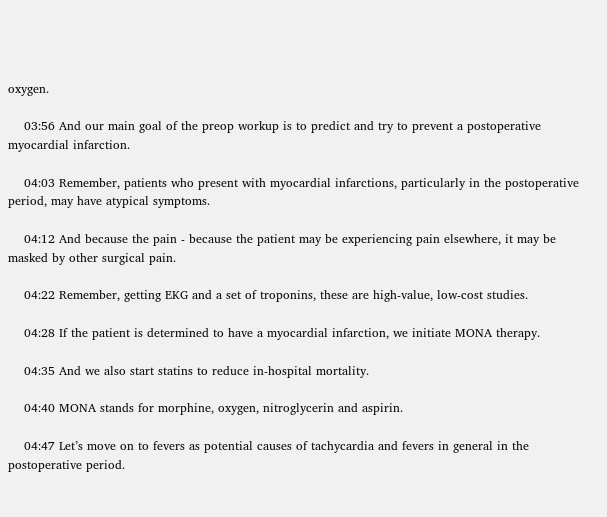oxygen.

    03:56 And our main goal of the preop workup is to predict and try to prevent a postoperative myocardial infarction.

    04:03 Remember, patients who present with myocardial infarctions, particularly in the postoperative period, may have atypical symptoms.

    04:12 And because the pain - because the patient may be experiencing pain elsewhere, it may be masked by other surgical pain.

    04:22 Remember, getting EKG and a set of troponins, these are high-value, low-cost studies.

    04:28 If the patient is determined to have a myocardial infarction, we initiate MONA therapy.

    04:35 And we also start statins to reduce in-hospital mortality.

    04:40 MONA stands for morphine, oxygen, nitroglycerin and aspirin.

    04:47 Let’s move on to fevers as potential causes of tachycardia and fevers in general in the postoperative period.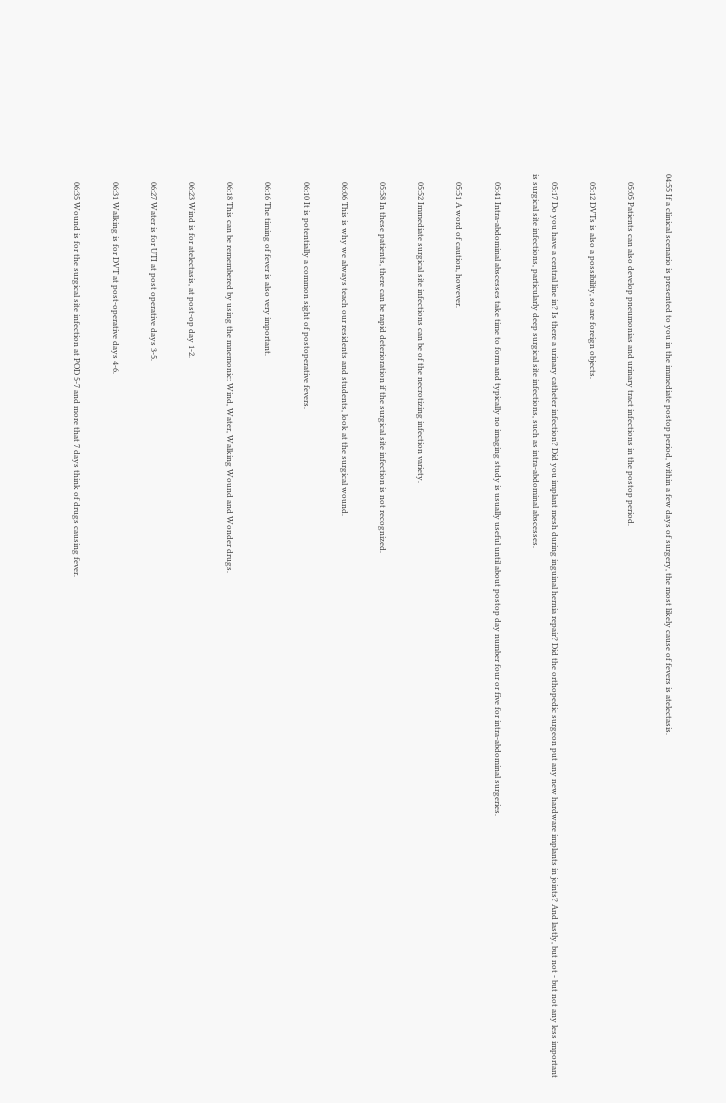04:55 If a clinical scenario is presented to you in the immediate postop period, within a few days of surgery, the most likely cause of fevers is atelectasis.

    05:05 Patients can also develop pneumonias and urinary tract infections in the postop period.

    05:12 DVTs is also a possibility, so are foreign objects.

    05:17 Do you have a central line in? Is there a urinary catheter infection? Did you implant mesh during inguinal hernia repair? Did the orthopedic surgeon put any new hardware implants in joints? And lastly, but not - but not any less important is surgical site infections, particularly deep surgical site infections, such as intra-abdominal abscesses.

    05:41 Intra-abdominal abscesses take time to form and typically no imaging study is usually useful until about postop day number four or five for intra-abdominal surgeries.

    05:51 A word of caution, however.

    05:52 Immediate surgical site infections can be of the necrotizing infection variety.

    05:58 In these patients, there can be rapid deterioration if the surgical site infection is not recognized.

    06:06 This is why we always teach our residents and students, look at the surgical wound.

    06:10 It is potentially a common sight of postoperative fevers.

    06:16 The timing of fever is also very important.

    06:18 This can be remembered by using the mnemonic: Wind, Water, Walking Wound and Wonder drugs.

    06:23 Wind is for atelectasis, at post-op day 1-2.

    06:27 Water is for UTI at post operative days 3-5.

    06:31 Walking is for DVT at post-operative days 4-6.

    06:35 Wound is for the surgical site infection at POD 5-7 and more that 7 days think of drugs causing fever.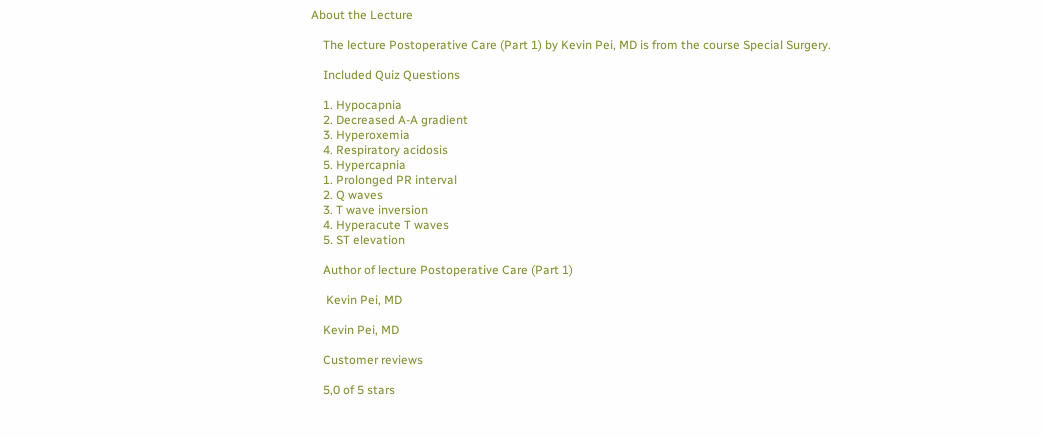About the Lecture

    The lecture Postoperative Care (Part 1) by Kevin Pei, MD is from the course Special Surgery.

    Included Quiz Questions

    1. Hypocapnia
    2. Decreased A-A gradient
    3. Hyperoxemia
    4. Respiratory acidosis
    5. Hypercapnia
    1. Prolonged PR interval
    2. Q waves
    3. T wave inversion
    4. Hyperacute T waves
    5. ST elevation

    Author of lecture Postoperative Care (Part 1)

     Kevin Pei, MD

    Kevin Pei, MD

    Customer reviews

    5,0 of 5 stars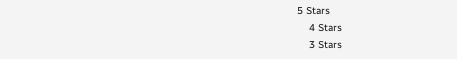5 Stars
    4 Stars
    3 Stars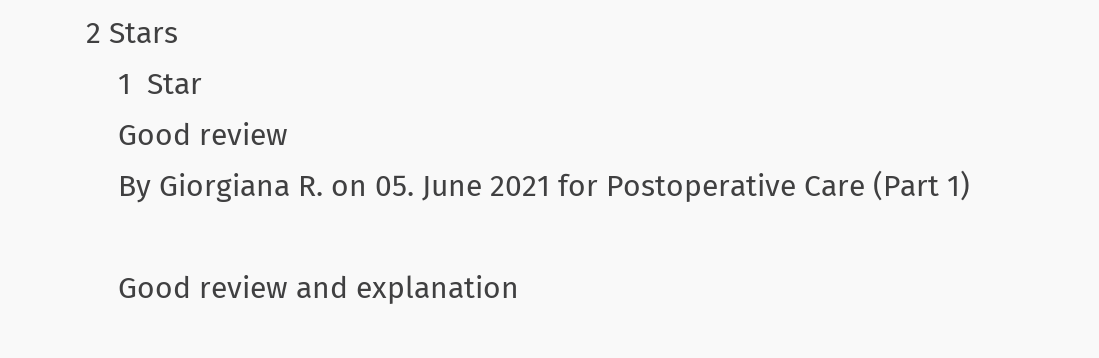2 Stars
    1  Star
    Good review
    By Giorgiana R. on 05. June 2021 for Postoperative Care (Part 1)

    Good review and explanation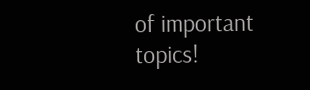of important topics!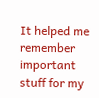It helped me remember important stuff for my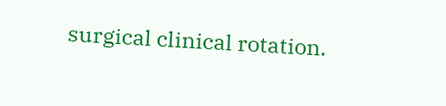surgical clinical rotation.